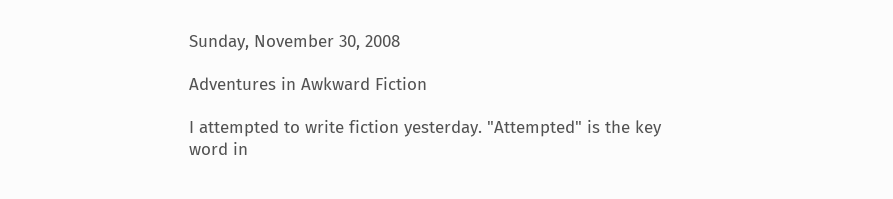Sunday, November 30, 2008

Adventures in Awkward Fiction

I attempted to write fiction yesterday. "Attempted" is the key word in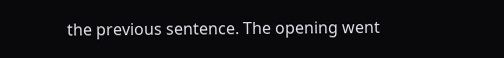the previous sentence. The opening went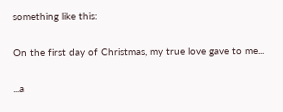something like this:

On the first day of Christmas, my true love gave to me...

...a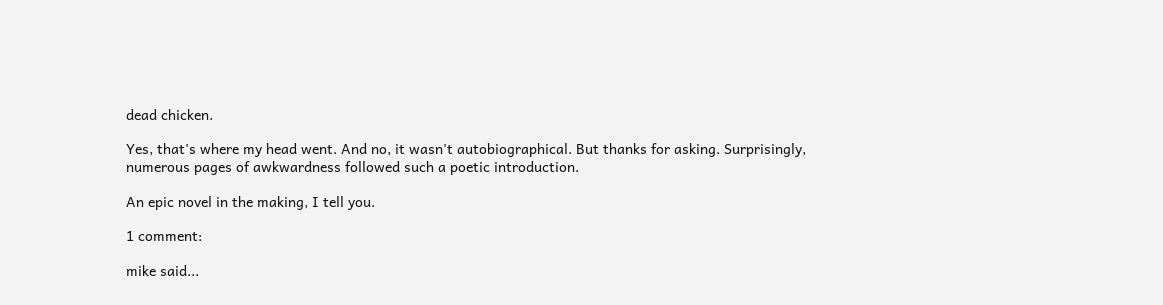dead chicken.

Yes, that's where my head went. And no, it wasn't autobiographical. But thanks for asking. Surprisingly, numerous pages of awkwardness followed such a poetic introduction.

An epic novel in the making, I tell you.

1 comment:

mike said...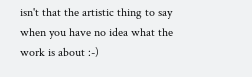isn't that the artistic thing to say when you have no idea what the work is about :-)